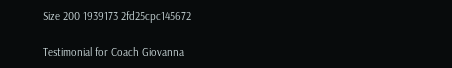Size 200 1939173 2fd25cpc145672

Testimonial for Coach Giovanna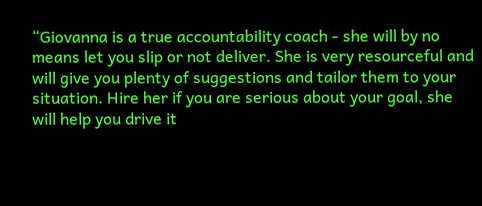“Giovanna is a true accountability coach - she will by no means let you slip or not deliver. She is very resourceful and will give you plenty of suggestions and tailor them to your situation. Hire her if you are serious about your goal, she will help you drive it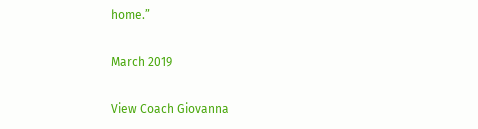home.”

March 2019

View Coach Giovanna